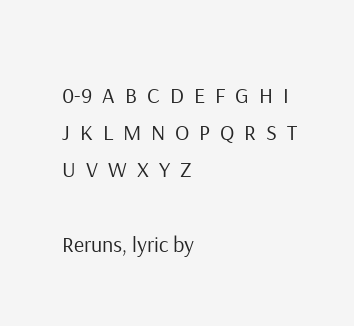0-9  A  B  C  D  E  F  G  H  I  J  K  L  M  N  O  P  Q  R  S  T  U  V  W  X  Y  Z

Reruns, lyric by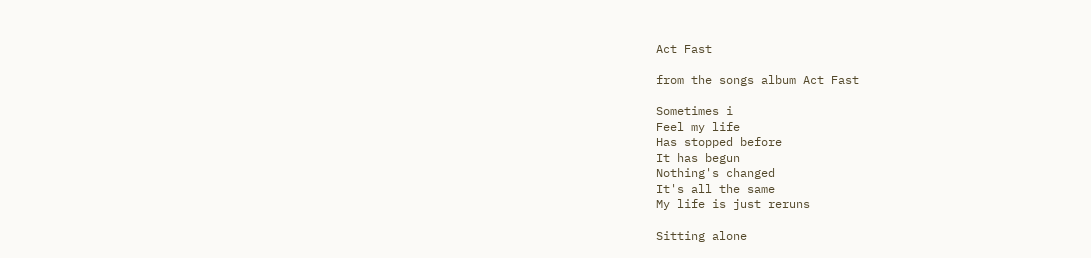Act Fast

from the songs album Act Fast

Sometimes i
Feel my life
Has stopped before
It has begun
Nothing's changed
It's all the same
My life is just reruns

Sitting alone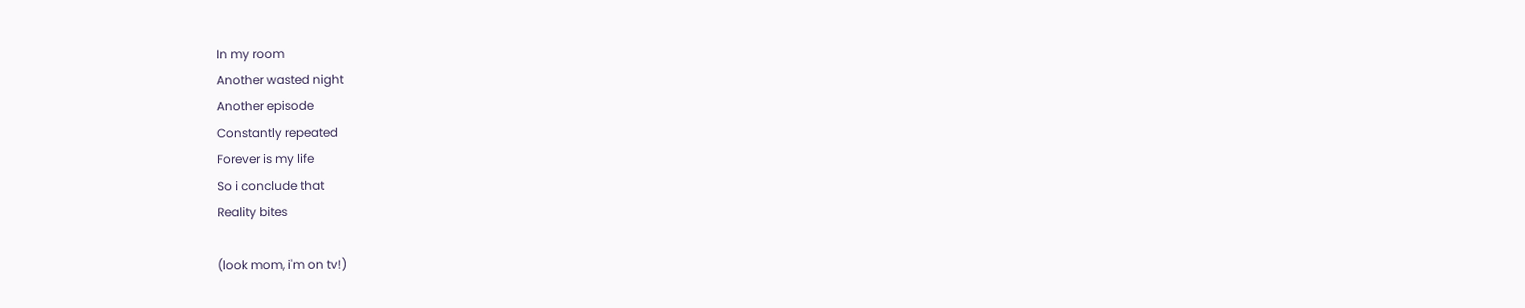In my room
Another wasted night
Another episode
Constantly repeated
Forever is my life
So i conclude that
Reality bites

(look mom, i'm on tv!)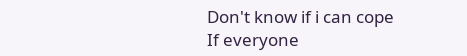Don't know if i can cope
If everyone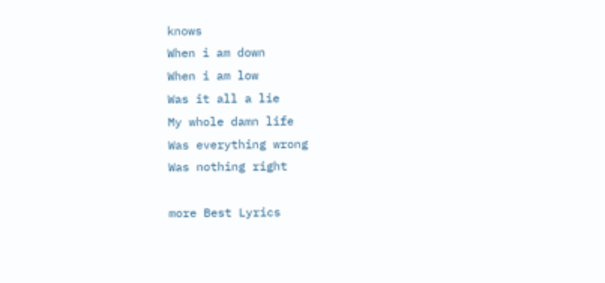knows
When i am down
When i am low
Was it all a lie
My whole damn life
Was everything wrong
Was nothing right

more Best Lyrics